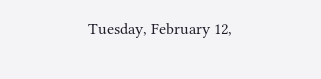Tuesday, February 12,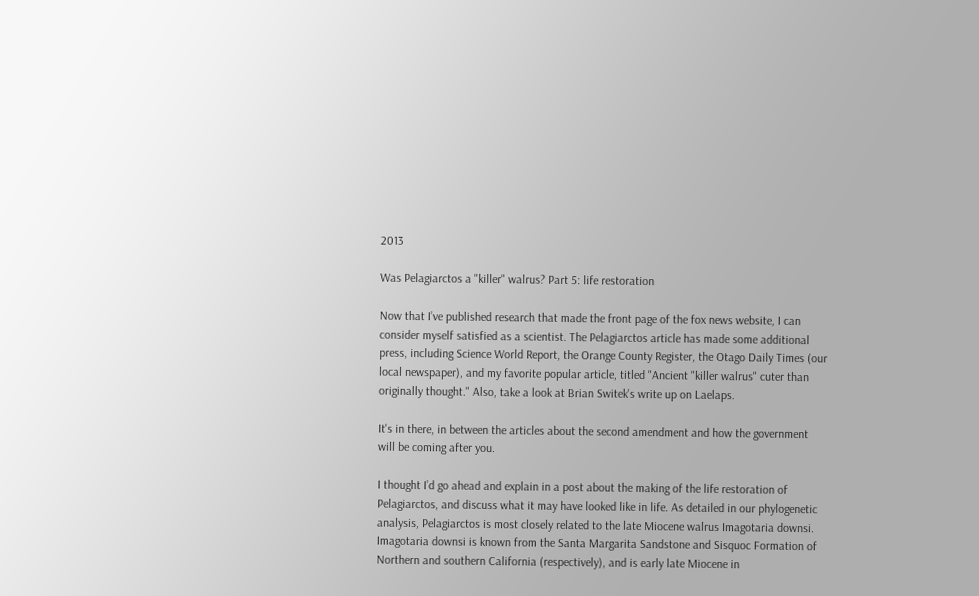2013

Was Pelagiarctos a "killer" walrus? Part 5: life restoration

Now that I’ve published research that made the front page of the fox news website, I can consider myself satisfied as a scientist. The Pelagiarctos article has made some additional press, including Science World Report, the Orange County Register, the Otago Daily Times (our local newspaper), and my favorite popular article, titled "Ancient "killer walrus" cuter than originally thought." Also, take a look at Brian Switek's write up on Laelaps.

It's in there, in between the articles about the second amendment and how the government
will be coming after you.

I thought I’d go ahead and explain in a post about the making of the life restoration of Pelagiarctos, and discuss what it may have looked like in life. As detailed in our phylogenetic analysis, Pelagiarctos is most closely related to the late Miocene walrus Imagotaria downsi. Imagotaria downsi is known from the Santa Margarita Sandstone and Sisquoc Formation of Northern and southern California (respectively), and is early late Miocene in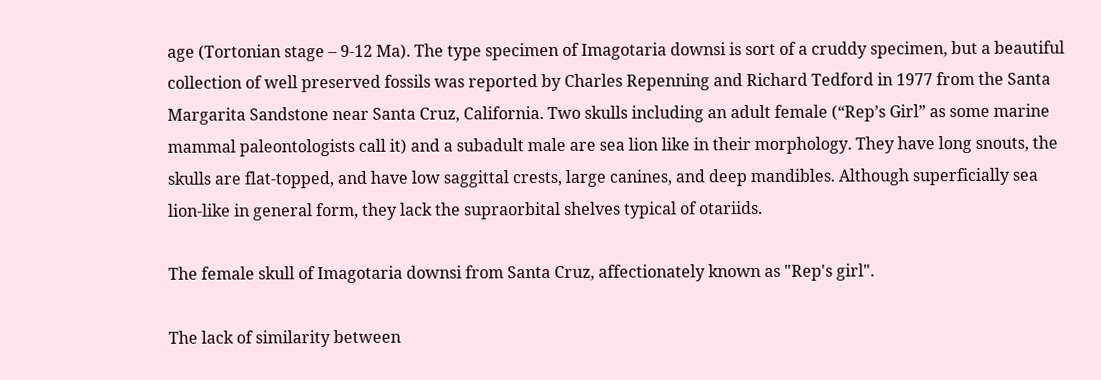age (Tortonian stage – 9-12 Ma). The type specimen of Imagotaria downsi is sort of a cruddy specimen, but a beautiful collection of well preserved fossils was reported by Charles Repenning and Richard Tedford in 1977 from the Santa Margarita Sandstone near Santa Cruz, California. Two skulls including an adult female (“Rep’s Girl” as some marine mammal paleontologists call it) and a subadult male are sea lion like in their morphology. They have long snouts, the skulls are flat-topped, and have low saggittal crests, large canines, and deep mandibles. Although superficially sea lion-like in general form, they lack the supraorbital shelves typical of otariids.

The female skull of Imagotaria downsi from Santa Cruz, affectionately known as "Rep's girl".

The lack of similarity between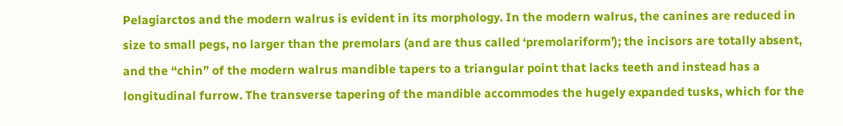Pelagiarctos and the modern walrus is evident in its morphology. In the modern walrus, the canines are reduced in size to small pegs, no larger than the premolars (and are thus called ‘premolariform’); the incisors are totally absent, and the “chin” of the modern walrus mandible tapers to a triangular point that lacks teeth and instead has a longitudinal furrow. The transverse tapering of the mandible accommodes the hugely expanded tusks, which for the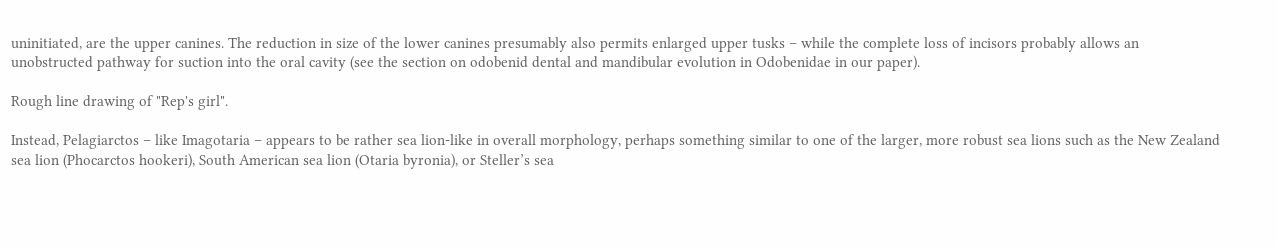uninitiated, are the upper canines. The reduction in size of the lower canines presumably also permits enlarged upper tusks – while the complete loss of incisors probably allows an unobstructed pathway for suction into the oral cavity (see the section on odobenid dental and mandibular evolution in Odobenidae in our paper).

Rough line drawing of "Rep's girl".

Instead, Pelagiarctos – like Imagotaria – appears to be rather sea lion-like in overall morphology, perhaps something similar to one of the larger, more robust sea lions such as the New Zealand sea lion (Phocarctos hookeri), South American sea lion (Otaria byronia), or Steller’s sea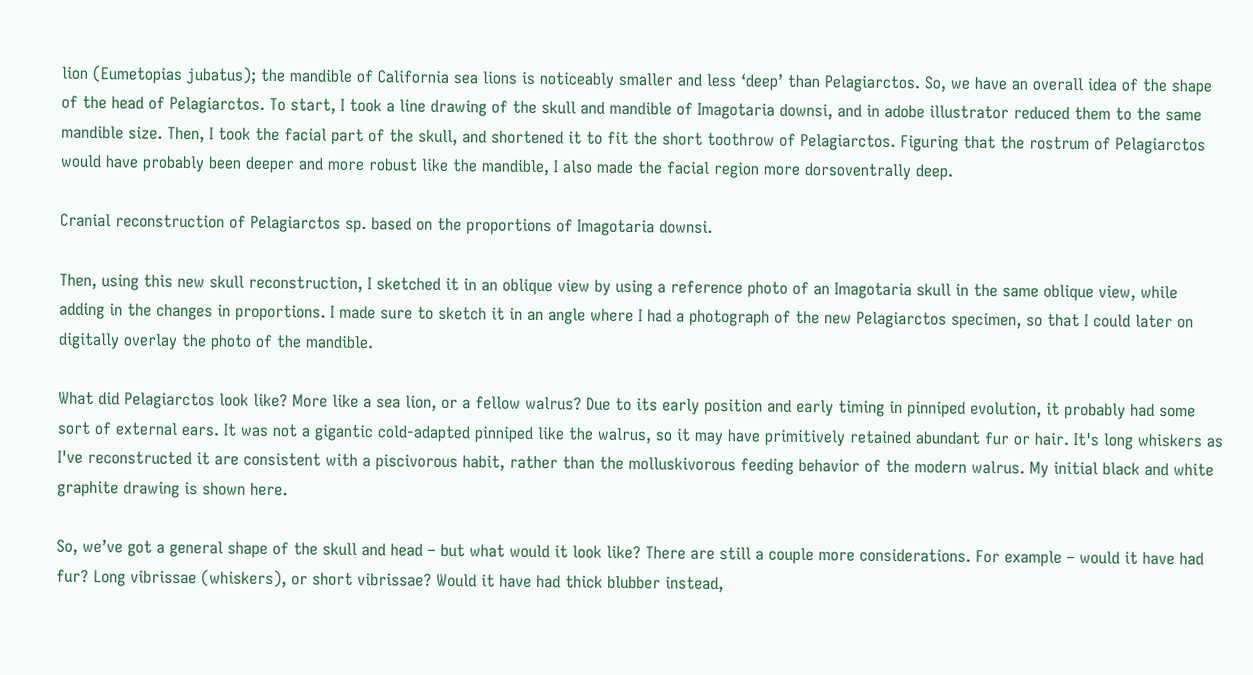lion (Eumetopias jubatus); the mandible of California sea lions is noticeably smaller and less ‘deep’ than Pelagiarctos. So, we have an overall idea of the shape of the head of Pelagiarctos. To start, I took a line drawing of the skull and mandible of Imagotaria downsi, and in adobe illustrator reduced them to the same mandible size. Then, I took the facial part of the skull, and shortened it to fit the short toothrow of Pelagiarctos. Figuring that the rostrum of Pelagiarctos would have probably been deeper and more robust like the mandible, I also made the facial region more dorsoventrally deep.

Cranial reconstruction of Pelagiarctos sp. based on the proportions of Imagotaria downsi.

Then, using this new skull reconstruction, I sketched it in an oblique view by using a reference photo of an Imagotaria skull in the same oblique view, while adding in the changes in proportions. I made sure to sketch it in an angle where I had a photograph of the new Pelagiarctos specimen, so that I could later on digitally overlay the photo of the mandible.

What did Pelagiarctos look like? More like a sea lion, or a fellow walrus? Due to its early position and early timing in pinniped evolution, it probably had some sort of external ears. It was not a gigantic cold-adapted pinniped like the walrus, so it may have primitively retained abundant fur or hair. It's long whiskers as I've reconstructed it are consistent with a piscivorous habit, rather than the molluskivorous feeding behavior of the modern walrus. My initial black and white graphite drawing is shown here.

So, we’ve got a general shape of the skull and head – but what would it look like? There are still a couple more considerations. For example – would it have had fur? Long vibrissae (whiskers), or short vibrissae? Would it have had thick blubber instead,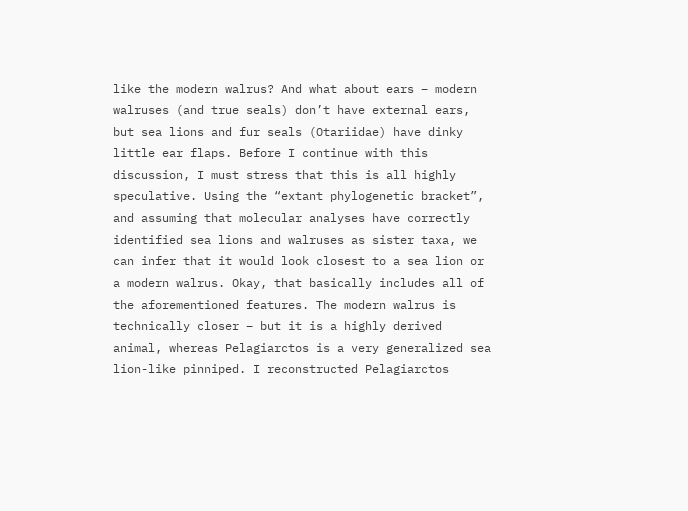like the modern walrus? And what about ears – modern walruses (and true seals) don’t have external ears, but sea lions and fur seals (Otariidae) have dinky little ear flaps. Before I continue with this discussion, I must stress that this is all highly speculative. Using the “extant phylogenetic bracket”, and assuming that molecular analyses have correctly identified sea lions and walruses as sister taxa, we can infer that it would look closest to a sea lion or a modern walrus. Okay, that basically includes all of the aforementioned features. The modern walrus is technically closer – but it is a highly derived animal, whereas Pelagiarctos is a very generalized sea lion-like pinniped. I reconstructed Pelagiarctos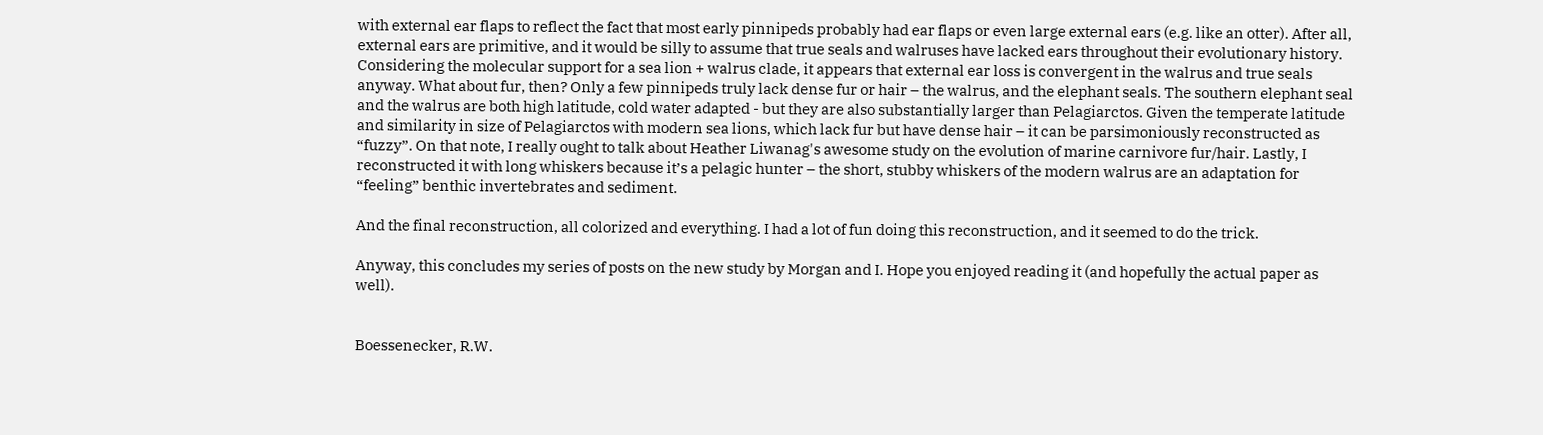with external ear flaps to reflect the fact that most early pinnipeds probably had ear flaps or even large external ears (e.g. like an otter). After all, external ears are primitive, and it would be silly to assume that true seals and walruses have lacked ears throughout their evolutionary history. Considering the molecular support for a sea lion + walrus clade, it appears that external ear loss is convergent in the walrus and true seals anyway. What about fur, then? Only a few pinnipeds truly lack dense fur or hair – the walrus, and the elephant seals. The southern elephant seal and the walrus are both high latitude, cold water adapted - but they are also substantially larger than Pelagiarctos. Given the temperate latitude and similarity in size of Pelagiarctos with modern sea lions, which lack fur but have dense hair – it can be parsimoniously reconstructed as “fuzzy”. On that note, I really ought to talk about Heather Liwanag's awesome study on the evolution of marine carnivore fur/hair. Lastly, I reconstructed it with long whiskers because it’s a pelagic hunter – the short, stubby whiskers of the modern walrus are an adaptation for “feeling” benthic invertebrates and sediment.

And the final reconstruction, all colorized and everything. I had a lot of fun doing this reconstruction, and it seemed to do the trick.

Anyway, this concludes my series of posts on the new study by Morgan and I. Hope you enjoyed reading it (and hopefully the actual paper as well).


Boessenecker, R.W.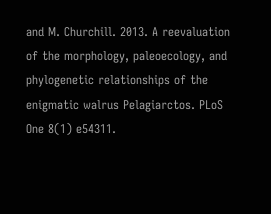and M. Churchill. 2013. A reevaluation of the morphology, paleoecology, and phylogenetic relationships of the enigmatic walrus Pelagiarctos. PLoS One 8(1) e54311.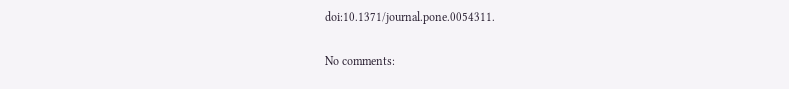doi:10.1371/journal.pone.0054311.

No comments: